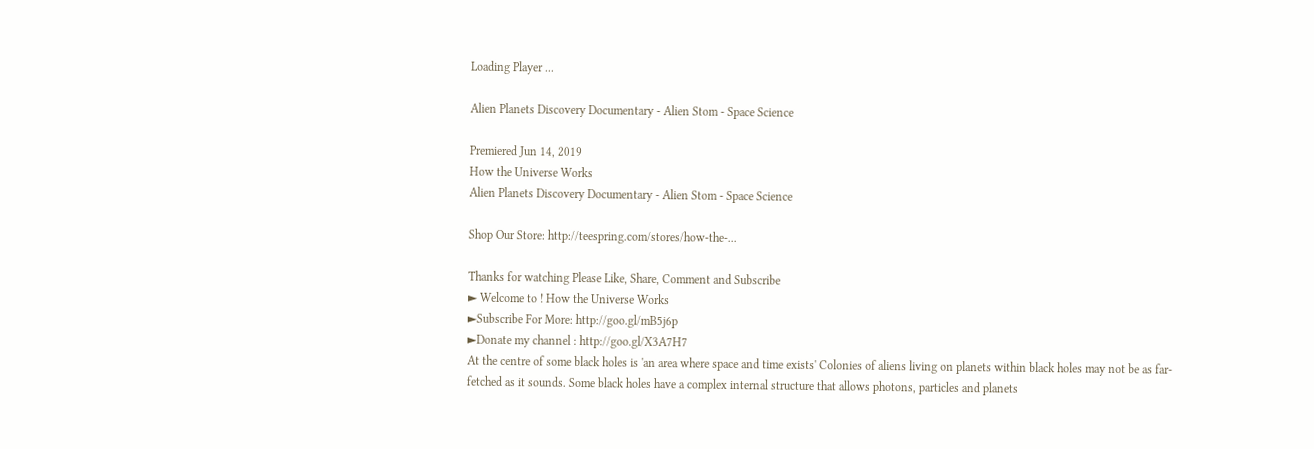Loading Player ...

Alien Planets Discovery Documentary - Alien Stom - Space Science

Premiered Jun 14, 2019
How the Universe Works
Alien Planets Discovery Documentary - Alien Stom - Space Science

Shop Our Store: http://teespring.com/stores/how-the-...

Thanks for watching Please Like, Share, Comment and Subscribe
► Welcome to ! How the Universe Works
►Subscribe For More: http://goo.gl/mB5j6p
►Donate my channel : http://goo.gl/X3A7H7
At the centre of some black holes is 'an area where space and time exists' Colonies of aliens living on planets within black holes may not be as far-fetched as it sounds. Some black holes have a complex internal structure that allows photons, particles and planets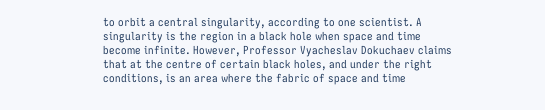to orbit a central singularity, according to one scientist. A singularity is the region in a black hole when space and time become infinite. However, Professor Vyacheslav Dokuchaev claims that at the centre of certain black holes, and under the right conditions, is an area where the fabric of space and time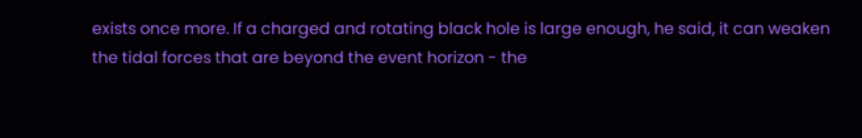exists once more. If a charged and rotating black hole is large enough, he said, it can weaken the tidal forces that are beyond the event horizon - the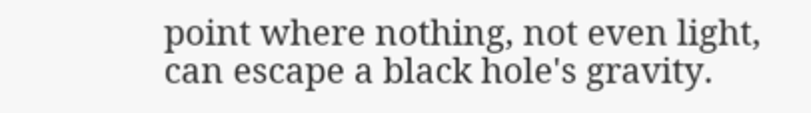point where nothing, not even light, can escape a black hole's gravity.